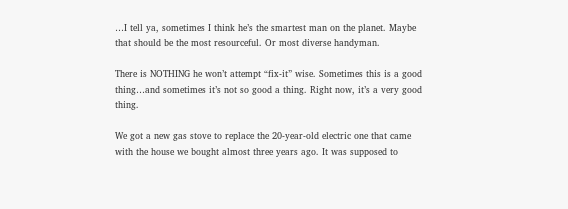…I tell ya, sometimes I think he’s the smartest man on the planet. Maybe that should be the most resourceful. Or most diverse handyman.

There is NOTHING he won’t attempt “fix-it” wise. Sometimes this is a good thing…and sometimes it’s not so good a thing. Right now, it’s a very good thing.

We got a new gas stove to replace the 20-year-old electric one that came with the house we bought almost three years ago. It was supposed to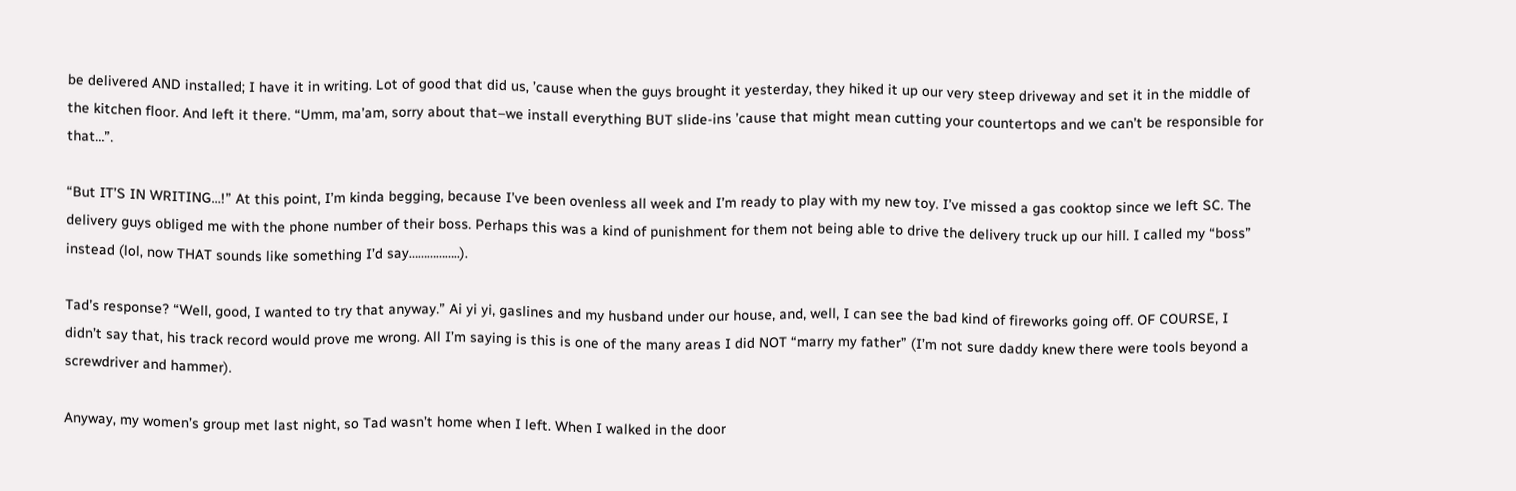be delivered AND installed; I have it in writing. Lot of good that did us, ’cause when the guys brought it yesterday, they hiked it up our very steep driveway and set it in the middle of the kitchen floor. And left it there. “Umm, ma’am, sorry about that–we install everything BUT slide-ins ’cause that might mean cutting your countertops and we can’t be responsible for that…”.

“But IT’S IN WRITING…!” At this point, I’m kinda begging, because I’ve been ovenless all week and I’m ready to play with my new toy. I’ve missed a gas cooktop since we left SC. The delivery guys obliged me with the phone number of their boss. Perhaps this was a kind of punishment for them not being able to drive the delivery truck up our hill. I called my “boss” instead (lol, now THAT sounds like something I’d say……………..).

Tad’s response? “Well, good, I wanted to try that anyway.” Ai yi yi, gaslines and my husband under our house, and, well, I can see the bad kind of fireworks going off. OF COURSE, I didn’t say that, his track record would prove me wrong. All I’m saying is this is one of the many areas I did NOT “marry my father” (I’m not sure daddy knew there were tools beyond a screwdriver and hammer).

Anyway, my women’s group met last night, so Tad wasn’t home when I left. When I walked in the door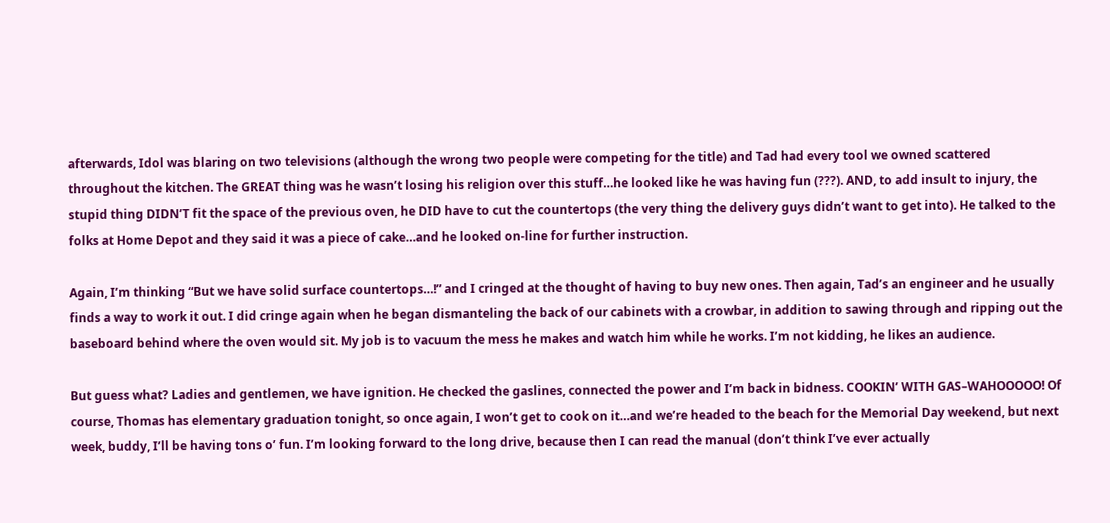afterwards, Idol was blaring on two televisions (although the wrong two people were competing for the title) and Tad had every tool we owned scattered throughout the kitchen. The GREAT thing was he wasn’t losing his religion over this stuff…he looked like he was having fun (???). AND, to add insult to injury, the stupid thing DIDN’T fit the space of the previous oven, he DID have to cut the countertops (the very thing the delivery guys didn’t want to get into). He talked to the folks at Home Depot and they said it was a piece of cake…and he looked on-line for further instruction.

Again, I’m thinking “But we have solid surface countertops…!” and I cringed at the thought of having to buy new ones. Then again, Tad’s an engineer and he usually finds a way to work it out. I did cringe again when he began dismanteling the back of our cabinets with a crowbar, in addition to sawing through and ripping out the baseboard behind where the oven would sit. My job is to vacuum the mess he makes and watch him while he works. I’m not kidding, he likes an audience.

But guess what? Ladies and gentlemen, we have ignition. He checked the gaslines, connected the power and I’m back in bidness. COOKIN’ WITH GAS–WAHOOOOO! Of course, Thomas has elementary graduation tonight, so once again, I won’t get to cook on it…and we’re headed to the beach for the Memorial Day weekend, but next week, buddy, I’ll be having tons o’ fun. I’m looking forward to the long drive, because then I can read the manual (don’t think I’ve ever actually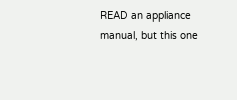READ an appliance manual, but this one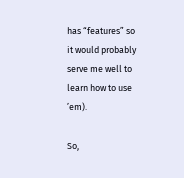has “features” so it would probably serve me well to learn how to use ’em).

So,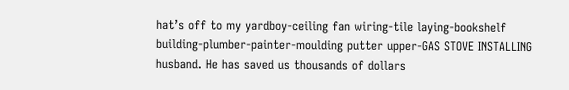hat’s off to my yardboy-ceiling fan wiring-tile laying-bookshelf building-plumber-painter-moulding putter upper-GAS STOVE INSTALLING husband. He has saved us thousands of dollars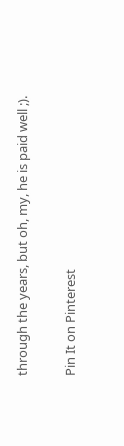through the years, but oh, my, he is paid well ;).

Pin It on Pinterest